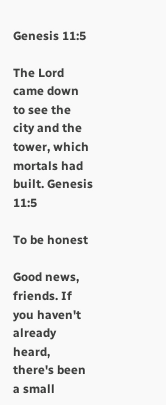Genesis 11:5

The Lord came down to see the city and the tower, which mortals had built. Genesis 11:5

To be honest

Good news, friends. If you haven't already heard, there's been a small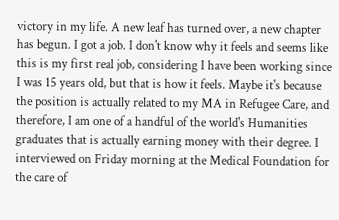victory in my life. A new leaf has turned over, a new chapter has begun. I got a job. I don't know why it feels and seems like this is my first real job, considering I have been working since I was 15 years old, but that is how it feels. Maybe it's because the position is actually related to my MA in Refugee Care, and therefore, I am one of a handful of the world's Humanities graduates that is actually earning money with their degree. I interviewed on Friday morning at the Medical Foundation for the care of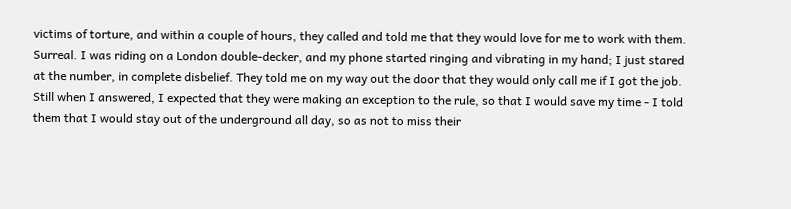victims of torture, and within a couple of hours, they called and told me that they would love for me to work with them. Surreal. I was riding on a London double-decker, and my phone started ringing and vibrating in my hand; I just stared at the number, in complete disbelief. They told me on my way out the door that they would only call me if I got the job. Still when I answered, I expected that they were making an exception to the rule, so that I would save my time - I told them that I would stay out of the underground all day, so as not to miss their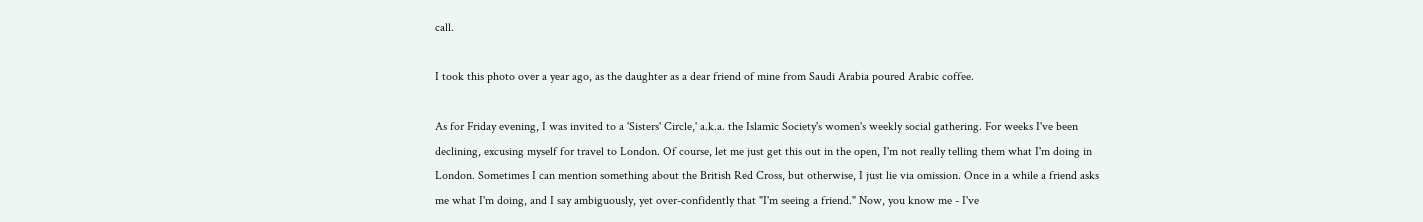call.

I took this photo over a year ago, as the daughter as a dear friend of mine from Saudi Arabia poured Arabic coffee.

As for Friday evening, I was invited to a 'Sisters' Circle,' a.k.a. the Islamic Society's women's weekly social gathering. For weeks I've been declining, excusing myself for travel to London. Of course, let me just get this out in the open, I'm not really telling them what I'm doing in London. Sometimes I can mention something about the British Red Cross, but otherwise, I just lie via omission. Once in a while a friend asks me what I'm doing, and I say ambiguously, yet over-confidently that "I'm seeing a friend." Now, you know me - I've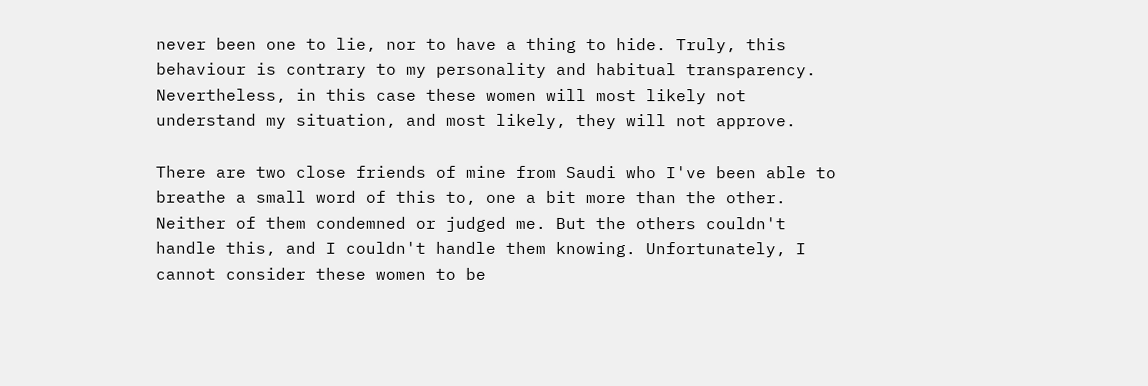never been one to lie, nor to have a thing to hide. Truly, this behaviour is contrary to my personality and habitual transparency. Nevertheless, in this case these women will most likely not understand my situation, and most likely, they will not approve.

There are two close friends of mine from Saudi who I've been able to breathe a small word of this to, one a bit more than the other. Neither of them condemned or judged me. But the others couldn't handle this, and I couldn't handle them knowing. Unfortunately, I cannot consider these women to be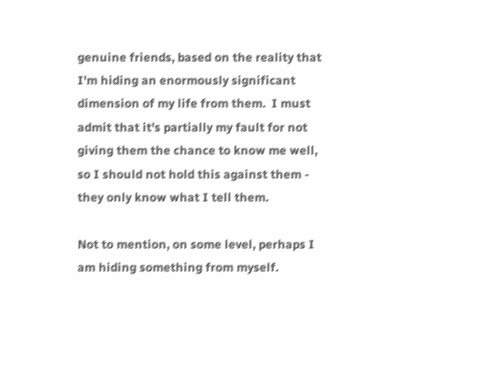genuine friends, based on the reality that I'm hiding an enormously significant dimension of my life from them.  I must admit that it's partially my fault for not giving them the chance to know me well, so I should not hold this against them - they only know what I tell them.

Not to mention, on some level, perhaps I am hiding something from myself.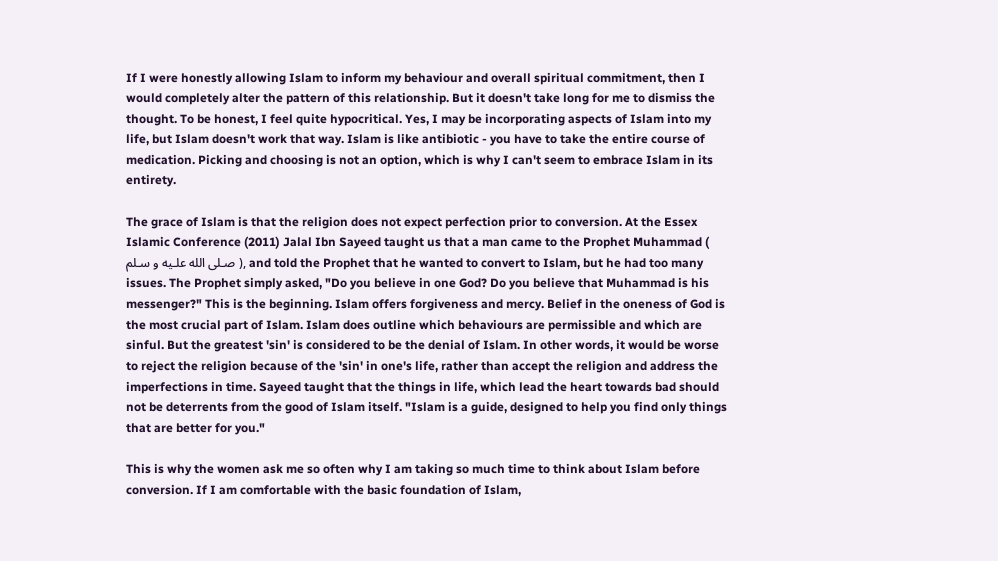If I were honestly allowing Islam to inform my behaviour and overall spiritual commitment, then I would completely alter the pattern of this relationship. But it doesn't take long for me to dismiss the thought. To be honest, I feel quite hypocritical. Yes, I may be incorporating aspects of Islam into my life, but Islam doesn't work that way. Islam is like antibiotic - you have to take the entire course of medication. Picking and choosing is not an option, which is why I can't seem to embrace Islam in its entirety.

The grace of Islam is that the religion does not expect perfection prior to conversion. At the Essex Islamic Conference (2011) Jalal Ibn Sayeed taught us that a man came to the Prophet Muhammad ( صـلى الله علـيه و سـلم ), and told the Prophet that he wanted to convert to Islam, but he had too many issues. The Prophet simply asked, "Do you believe in one God? Do you believe that Muhammad is his messenger?" This is the beginning. Islam offers forgiveness and mercy. Belief in the oneness of God is the most crucial part of Islam. Islam does outline which behaviours are permissible and which are sinful. But the greatest 'sin' is considered to be the denial of Islam. In other words, it would be worse to reject the religion because of the 'sin' in one's life, rather than accept the religion and address the imperfections in time. Sayeed taught that the things in life, which lead the heart towards bad should not be deterrents from the good of Islam itself. "Islam is a guide, designed to help you find only things that are better for you."

This is why the women ask me so often why I am taking so much time to think about Islam before conversion. If I am comfortable with the basic foundation of Islam,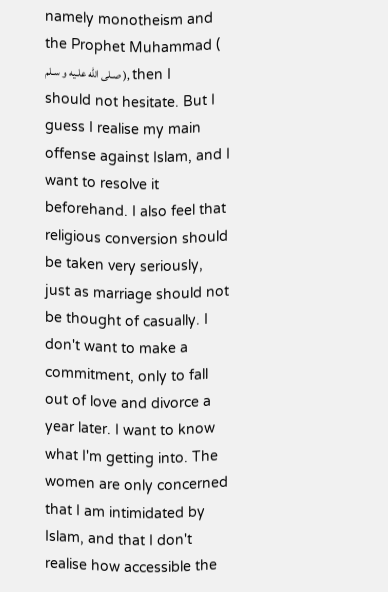namely monotheism and the Prophet Muhammad ( صـلى الله علـيه و سـلم ), then I should not hesitate. But I guess I realise my main offense against Islam, and I want to resolve it beforehand. I also feel that religious conversion should be taken very seriously, just as marriage should not be thought of casually. I don't want to make a commitment, only to fall out of love and divorce a year later. I want to know what I'm getting into. The women are only concerned that I am intimidated by Islam, and that I don't realise how accessible the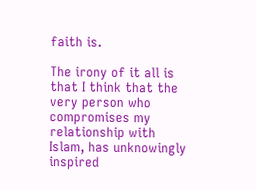faith is.

The irony of it all is that I think that the very person who compromises my relationship with Islam, has unknowingly inspired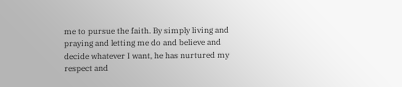me to pursue the faith. By simply living and praying and letting me do and believe and decide whatever I want, he has nurtured my respect and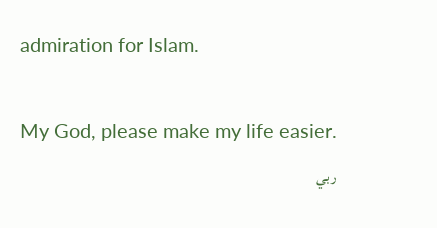admiration for Islam.

My God, please make my life easier.
ربي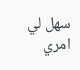سهل لي امري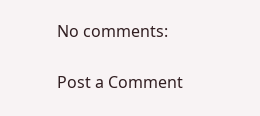No comments:

Post a Comment